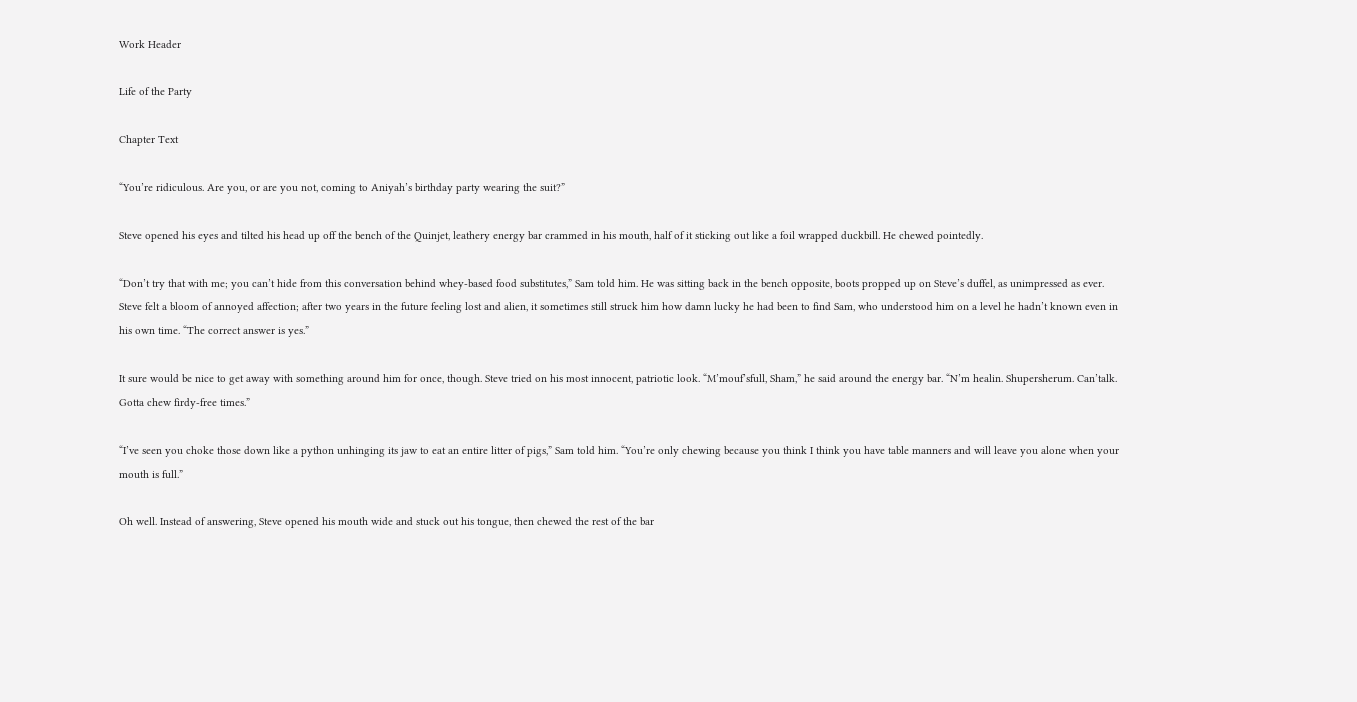Work Header

Life of the Party

Chapter Text

“You’re ridiculous. Are you, or are you not, coming to Aniyah’s birthday party wearing the suit?”

Steve opened his eyes and tilted his head up off the bench of the Quinjet, leathery energy bar crammed in his mouth, half of it sticking out like a foil wrapped duckbill. He chewed pointedly.

“Don’t try that with me; you can’t hide from this conversation behind whey-based food substitutes,” Sam told him. He was sitting back in the bench opposite, boots propped up on Steve’s duffel, as unimpressed as ever. Steve felt a bloom of annoyed affection; after two years in the future feeling lost and alien, it sometimes still struck him how damn lucky he had been to find Sam, who understood him on a level he hadn’t known even in his own time. “The correct answer is yes.”

It sure would be nice to get away with something around him for once, though. Steve tried on his most innocent, patriotic look. “M’mouf’sfull, Sham,” he said around the energy bar. “N’m healin. Shupersherum. Can’talk. Gotta chew firdy-free times.”

“I’ve seen you choke those down like a python unhinging its jaw to eat an entire litter of pigs,” Sam told him. “You’re only chewing because you think I think you have table manners and will leave you alone when your mouth is full.”

Oh well. Instead of answering, Steve opened his mouth wide and stuck out his tongue, then chewed the rest of the bar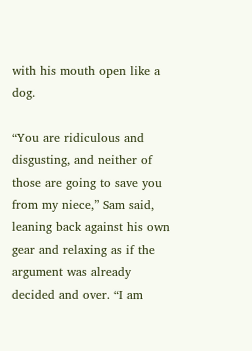with his mouth open like a dog.

“You are ridiculous and disgusting, and neither of those are going to save you from my niece,” Sam said, leaning back against his own gear and relaxing as if the argument was already decided and over. “I am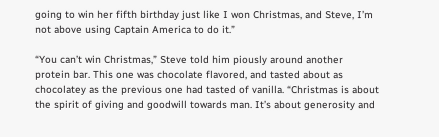going to win her fifth birthday just like I won Christmas, and Steve, I’m not above using Captain America to do it.”

“You can’t win Christmas,” Steve told him piously around another protein bar. This one was chocolate flavored, and tasted about as chocolatey as the previous one had tasted of vanilla. “Christmas is about the spirit of giving and goodwill towards man. It’s about generosity and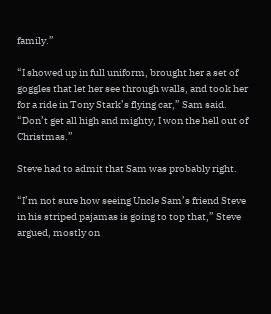family.”

“I showed up in full uniform, brought her a set of goggles that let her see through walls, and took her for a ride in Tony Stark’s flying car,” Sam said. “Don’t get all high and mighty, I won the hell out of Christmas.”

Steve had to admit that Sam was probably right.

“I’m not sure how seeing Uncle Sam’s friend Steve in his striped pajamas is going to top that,” Steve argued, mostly on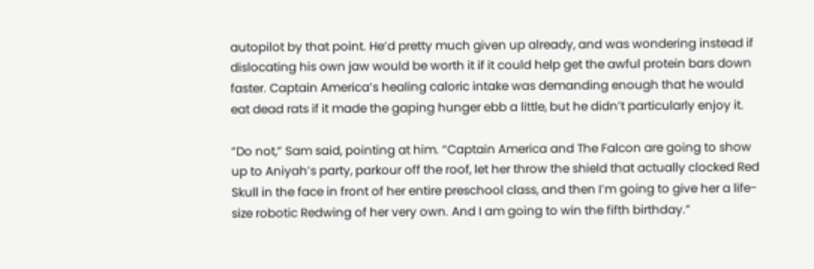autopilot by that point. He’d pretty much given up already, and was wondering instead if dislocating his own jaw would be worth it if it could help get the awful protein bars down faster. Captain America’s healing caloric intake was demanding enough that he would eat dead rats if it made the gaping hunger ebb a little, but he didn’t particularly enjoy it.

“Do not,” Sam said, pointing at him. “Captain America and The Falcon are going to show up to Aniyah’s party, parkour off the roof, let her throw the shield that actually clocked Red Skull in the face in front of her entire preschool class, and then I’m going to give her a life-size robotic Redwing of her very own. And I am going to win the fifth birthday.”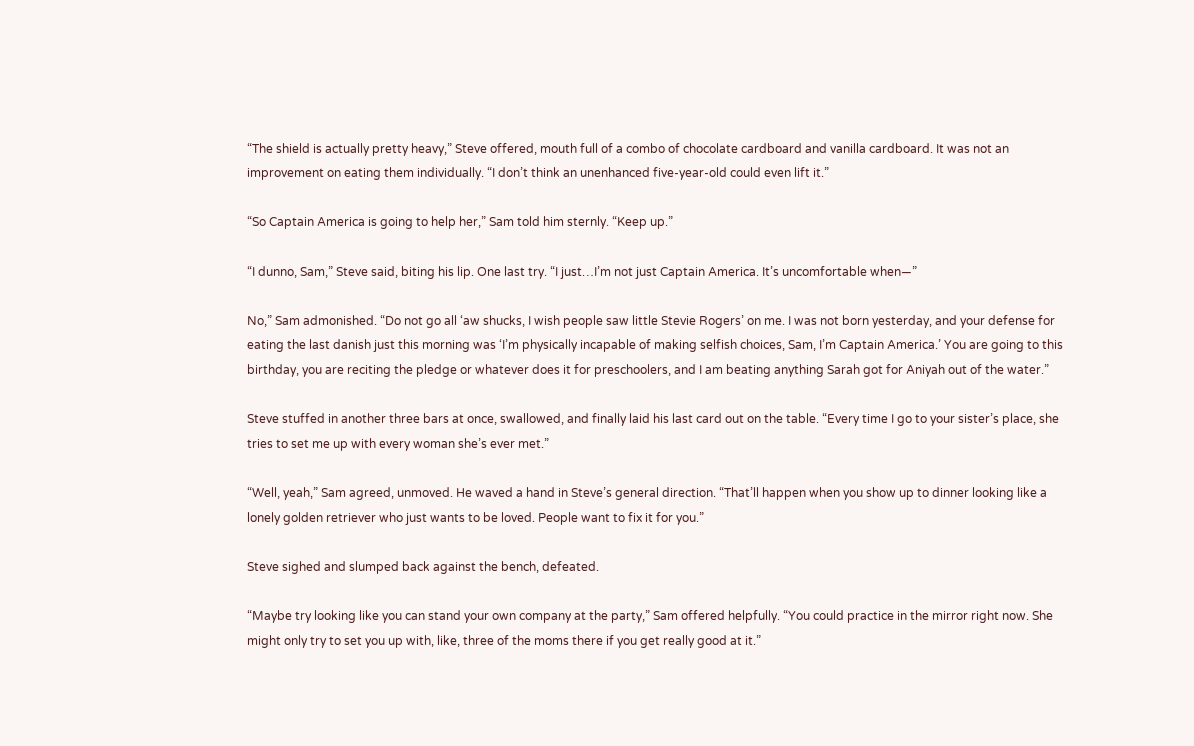“The shield is actually pretty heavy,” Steve offered, mouth full of a combo of chocolate cardboard and vanilla cardboard. It was not an improvement on eating them individually. “I don’t think an unenhanced five-year-old could even lift it.”

“So Captain America is going to help her,” Sam told him sternly. “Keep up.”

“I dunno, Sam,” Steve said, biting his lip. One last try. “I just…I’m not just Captain America. It’s uncomfortable when—”

No,” Sam admonished. “Do not go all ‘aw shucks, I wish people saw little Stevie Rogers’ on me. I was not born yesterday, and your defense for eating the last danish just this morning was ‘I’m physically incapable of making selfish choices, Sam, I’m Captain America.’ You are going to this birthday, you are reciting the pledge or whatever does it for preschoolers, and I am beating anything Sarah got for Aniyah out of the water.”

Steve stuffed in another three bars at once, swallowed, and finally laid his last card out on the table. “Every time I go to your sister’s place, she tries to set me up with every woman she’s ever met.”

“Well, yeah,” Sam agreed, unmoved. He waved a hand in Steve’s general direction. “That’ll happen when you show up to dinner looking like a lonely golden retriever who just wants to be loved. People want to fix it for you.”

Steve sighed and slumped back against the bench, defeated.

“Maybe try looking like you can stand your own company at the party,” Sam offered helpfully. “You could practice in the mirror right now. She might only try to set you up with, like, three of the moms there if you get really good at it.”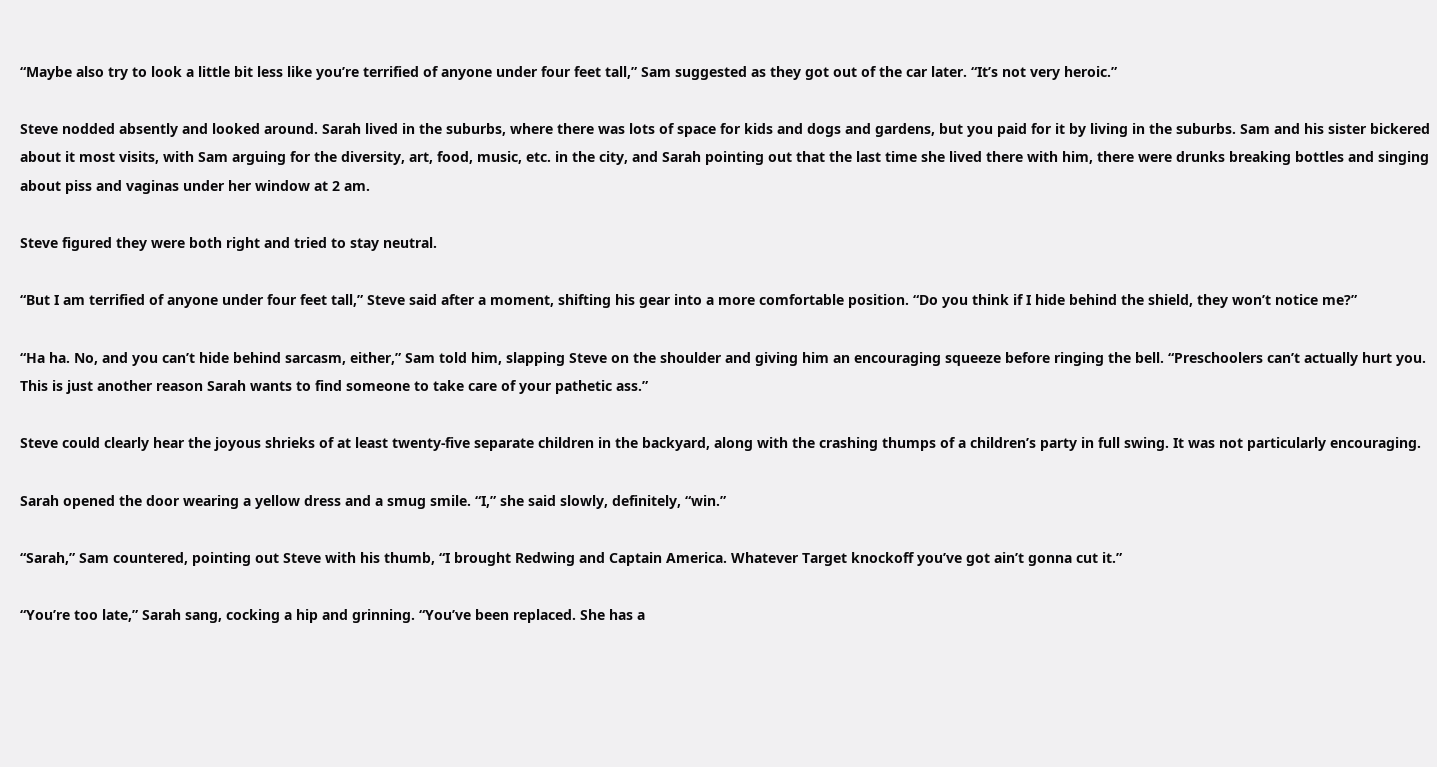“Maybe also try to look a little bit less like you’re terrified of anyone under four feet tall,” Sam suggested as they got out of the car later. “It’s not very heroic.”

Steve nodded absently and looked around. Sarah lived in the suburbs, where there was lots of space for kids and dogs and gardens, but you paid for it by living in the suburbs. Sam and his sister bickered about it most visits, with Sam arguing for the diversity, art, food, music, etc. in the city, and Sarah pointing out that the last time she lived there with him, there were drunks breaking bottles and singing about piss and vaginas under her window at 2 am.

Steve figured they were both right and tried to stay neutral.

“But I am terrified of anyone under four feet tall,” Steve said after a moment, shifting his gear into a more comfortable position. “Do you think if I hide behind the shield, they won’t notice me?”

“Ha ha. No, and you can’t hide behind sarcasm, either,” Sam told him, slapping Steve on the shoulder and giving him an encouraging squeeze before ringing the bell. “Preschoolers can’t actually hurt you. This is just another reason Sarah wants to find someone to take care of your pathetic ass.”

Steve could clearly hear the joyous shrieks of at least twenty-five separate children in the backyard, along with the crashing thumps of a children’s party in full swing. It was not particularly encouraging.

Sarah opened the door wearing a yellow dress and a smug smile. “I,” she said slowly, definitely, “win.”

“Sarah,” Sam countered, pointing out Steve with his thumb, “I brought Redwing and Captain America. Whatever Target knockoff you’ve got ain’t gonna cut it.”

“You’re too late,” Sarah sang, cocking a hip and grinning. “You’ve been replaced. She has a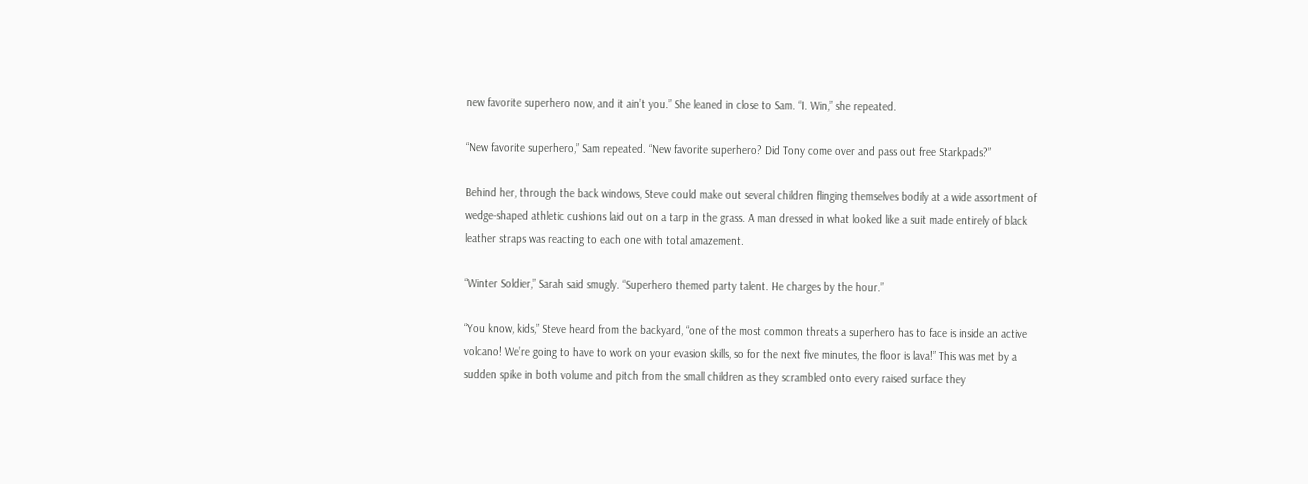new favorite superhero now, and it ain’t you.” She leaned in close to Sam. “I. Win,” she repeated.

“New favorite superhero,” Sam repeated. “New favorite superhero? Did Tony come over and pass out free Starkpads?”

Behind her, through the back windows, Steve could make out several children flinging themselves bodily at a wide assortment of wedge-shaped athletic cushions laid out on a tarp in the grass. A man dressed in what looked like a suit made entirely of black leather straps was reacting to each one with total amazement.

“Winter Soldier,” Sarah said smugly. “Superhero themed party talent. He charges by the hour.”

“You know, kids,” Steve heard from the backyard, “one of the most common threats a superhero has to face is inside an active volcano! We’re going to have to work on your evasion skills, so for the next five minutes, the floor is lava!” This was met by a sudden spike in both volume and pitch from the small children as they scrambled onto every raised surface they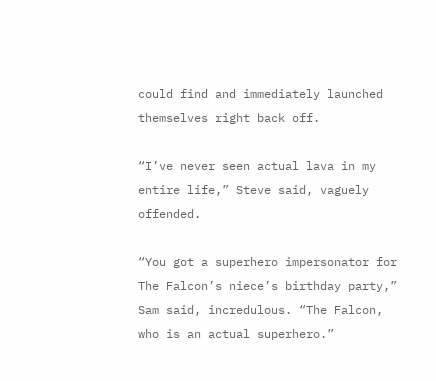could find and immediately launched themselves right back off.

“I’ve never seen actual lava in my entire life,” Steve said, vaguely offended.

“You got a superhero impersonator for The Falcon’s niece’s birthday party,” Sam said, incredulous. “The Falcon, who is an actual superhero.”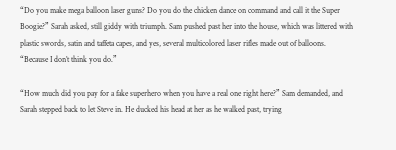“Do you make mega balloon laser guns? Do you do the chicken dance on command and call it the Super Boogie?” Sarah asked, still giddy with triumph. Sam pushed past her into the house, which was littered with plastic swords, satin and taffeta capes, and yes, several multicolored laser rifles made out of balloons. “Because I don’t think you do.”

“How much did you pay for a fake superhero when you have a real one right here?” Sam demanded, and Sarah stepped back to let Steve in. He ducked his head at her as he walked past, trying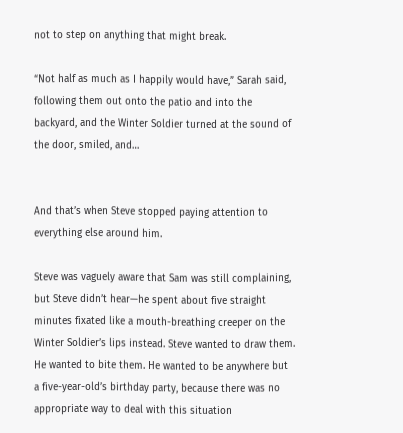not to step on anything that might break.

“Not half as much as I happily would have,” Sarah said, following them out onto the patio and into the backyard, and the Winter Soldier turned at the sound of the door, smiled, and…


And that’s when Steve stopped paying attention to everything else around him.

Steve was vaguely aware that Sam was still complaining, but Steve didn’t hear—he spent about five straight minutes fixated like a mouth-breathing creeper on the Winter Soldier’s lips instead. Steve wanted to draw them. He wanted to bite them. He wanted to be anywhere but a five-year-old’s birthday party, because there was no appropriate way to deal with this situation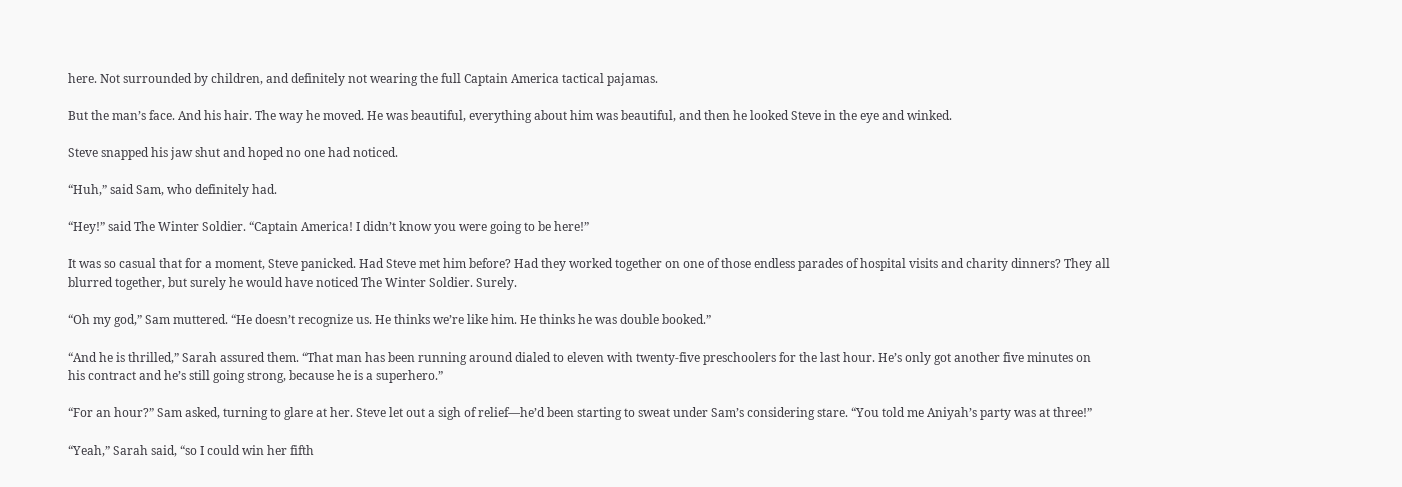here. Not surrounded by children, and definitely not wearing the full Captain America tactical pajamas.

But the man’s face. And his hair. The way he moved. He was beautiful, everything about him was beautiful, and then he looked Steve in the eye and winked.

Steve snapped his jaw shut and hoped no one had noticed.

“Huh,” said Sam, who definitely had.

“Hey!” said The Winter Soldier. “Captain America! I didn’t know you were going to be here!”

It was so casual that for a moment, Steve panicked. Had Steve met him before? Had they worked together on one of those endless parades of hospital visits and charity dinners? They all blurred together, but surely he would have noticed The Winter Soldier. Surely.

“Oh my god,” Sam muttered. “He doesn’t recognize us. He thinks we’re like him. He thinks he was double booked.”

“And he is thrilled,” Sarah assured them. “That man has been running around dialed to eleven with twenty-five preschoolers for the last hour. He’s only got another five minutes on his contract and he’s still going strong, because he is a superhero.”

“For an hour?” Sam asked, turning to glare at her. Steve let out a sigh of relief—he’d been starting to sweat under Sam’s considering stare. “You told me Aniyah’s party was at three!”

“Yeah,” Sarah said, “so I could win her fifth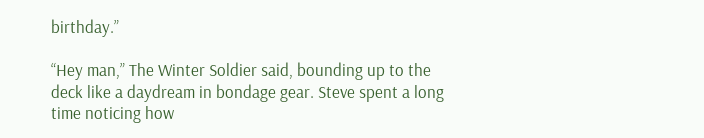birthday.”

“Hey man,” The Winter Soldier said, bounding up to the deck like a daydream in bondage gear. Steve spent a long time noticing how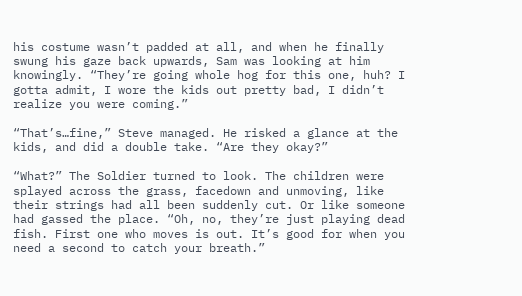his costume wasn’t padded at all, and when he finally swung his gaze back upwards, Sam was looking at him knowingly. “They’re going whole hog for this one, huh? I gotta admit, I wore the kids out pretty bad, I didn’t realize you were coming.”

“That’s…fine,” Steve managed. He risked a glance at the kids, and did a double take. “Are they okay?”

“What?” The Soldier turned to look. The children were splayed across the grass, facedown and unmoving, like their strings had all been suddenly cut. Or like someone had gassed the place. “Oh, no, they’re just playing dead fish. First one who moves is out. It’s good for when you need a second to catch your breath.”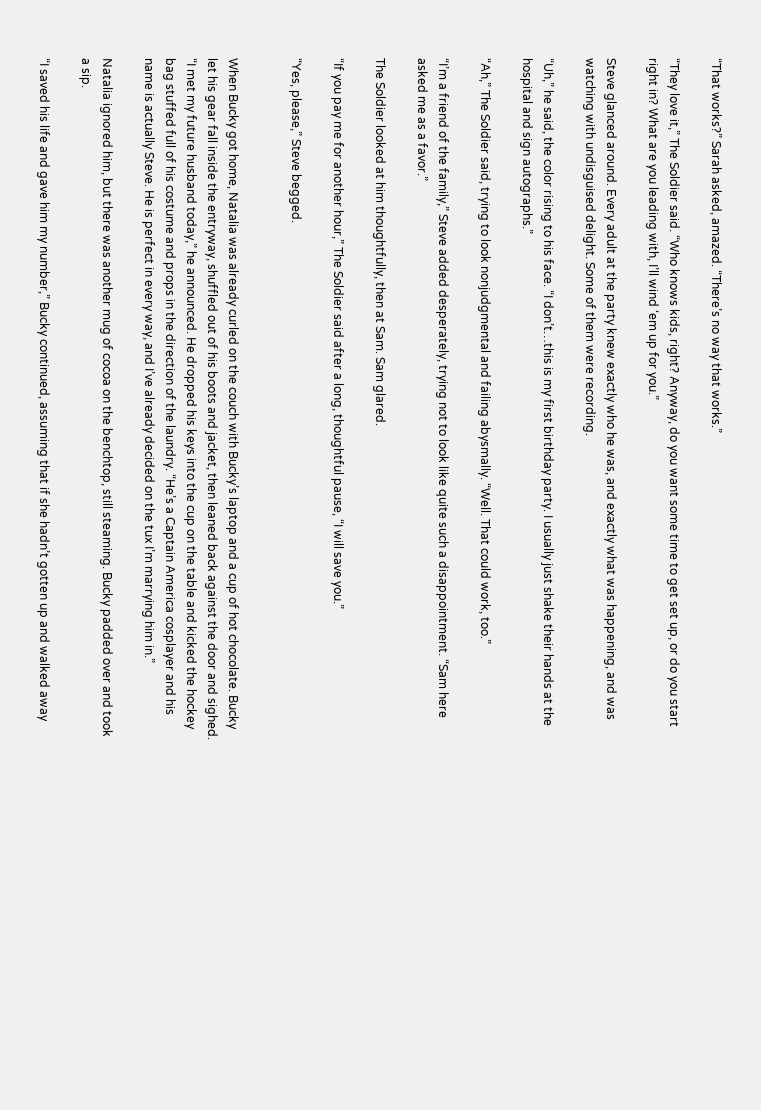“That works?” Sarah asked, amazed. “There’s no way that works.”

“They love it,” The Soldier said. “Who knows kids, right? Anyway, do you want some time to get set up, or do you start right in? What are you leading with, I’ll wind ‘em up for you.”

Steve glanced around. Every adult at the party knew exactly who he was, and exactly what was happening, and was watching with undisguised delight. Some of them were recording.

“Uh,” he said, the color rising to his face. “I don’t…this is my first birthday party. I usually just shake their hands at the hospital and sign autographs.”

“Ah,” The Soldier said, trying to look nonjudgmental and failing abysmally. “Well. That could work, too.”

“I’m a friend of the family,” Steve added desperately, trying not to look like quite such a disappointment. “Sam here asked me as a favor.”

The Soldier looked at him thoughtfully, then at Sam. Sam glared.

“If you pay me for another hour,” The Soldier said after a long, thoughtful pause, “I will save you.”

“Yes, please,” Steve begged.


When Bucky got home, Natalia was already curled on the couch with Bucky’s laptop and a cup of hot chocolate. Bucky let his gear fall inside the entryway, shuffled out of his boots and jacket, then leaned back against the door and sighed. “I met my future husband today,” he announced. He dropped his keys into the cup on the table and kicked the hockey bag stuffed full of his costume and props in the direction of the laundry. “He’s a Captain America cosplayer and his name is actually Steve. He is perfect in every way, and I’ve already decided on the tux I’m marrying him in.”

Natalia ignored him, but there was another mug of cocoa on the benchtop, still steaming. Bucky padded over and took a sip.

“I saved his life and gave him my number,” Bucky continued, assuming that if she hadn’t gotten up and walked away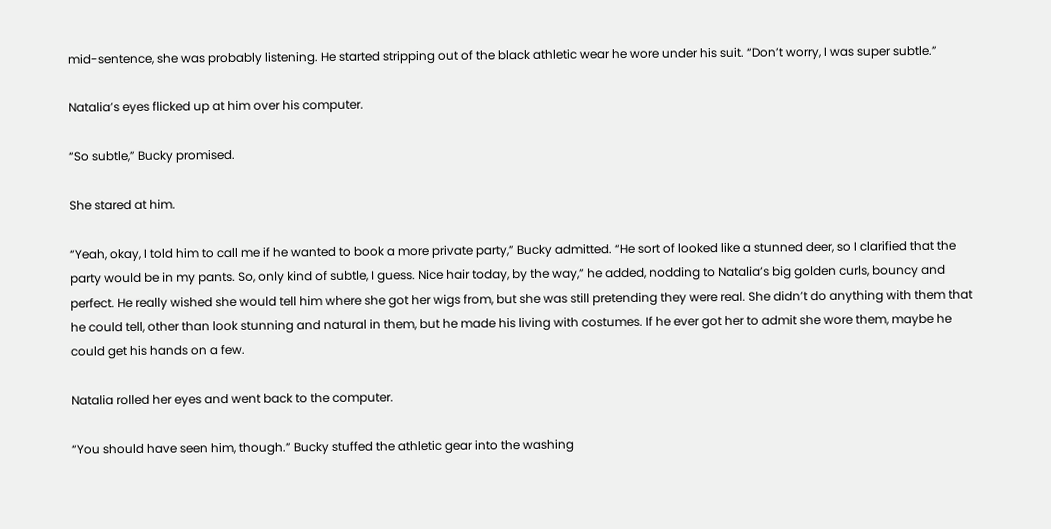mid-sentence, she was probably listening. He started stripping out of the black athletic wear he wore under his suit. “Don’t worry, I was super subtle.”

Natalia’s eyes flicked up at him over his computer.

“So subtle,” Bucky promised.

She stared at him.

“Yeah, okay, I told him to call me if he wanted to book a more private party,” Bucky admitted. “He sort of looked like a stunned deer, so I clarified that the party would be in my pants. So, only kind of subtle, I guess. Nice hair today, by the way,” he added, nodding to Natalia’s big golden curls, bouncy and perfect. He really wished she would tell him where she got her wigs from, but she was still pretending they were real. She didn’t do anything with them that he could tell, other than look stunning and natural in them, but he made his living with costumes. If he ever got her to admit she wore them, maybe he could get his hands on a few.

Natalia rolled her eyes and went back to the computer.

“You should have seen him, though.” Bucky stuffed the athletic gear into the washing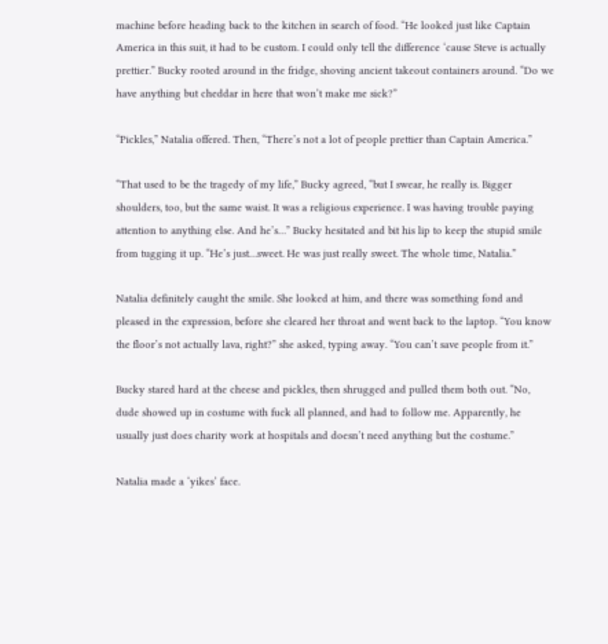machine before heading back to the kitchen in search of food. “He looked just like Captain America in this suit, it had to be custom. I could only tell the difference ‘cause Steve is actually prettier.” Bucky rooted around in the fridge, shoving ancient takeout containers around. “Do we have anything but cheddar in here that won’t make me sick?”

“Pickles,” Natalia offered. Then, “There’s not a lot of people prettier than Captain America.”

“That used to be the tragedy of my life,” Bucky agreed, “but I swear, he really is. Bigger shoulders, too, but the same waist. It was a religious experience. I was having trouble paying attention to anything else. And he’s…” Bucky hesitated and bit his lip to keep the stupid smile from tugging it up. “He’s just…sweet. He was just really sweet. The whole time, Natalia.”

Natalia definitely caught the smile. She looked at him, and there was something fond and pleased in the expression, before she cleared her throat and went back to the laptop. “You know the floor’s not actually lava, right?” she asked, typing away. “You can’t save people from it.”

Bucky stared hard at the cheese and pickles, then shrugged and pulled them both out. “No, dude showed up in costume with fuck all planned, and had to follow me. Apparently, he usually just does charity work at hospitals and doesn’t need anything but the costume.”

Natalia made a ‘yikes’ face.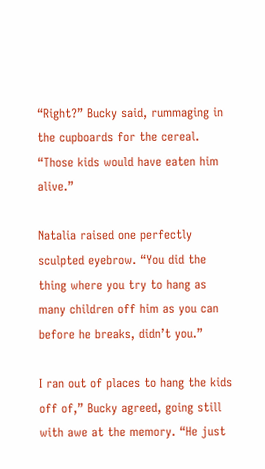“Right?” Bucky said, rummaging in the cupboards for the cereal. “Those kids would have eaten him alive.”

Natalia raised one perfectly sculpted eyebrow. “You did the thing where you try to hang as many children off him as you can before he breaks, didn’t you.”

I ran out of places to hang the kids off of,” Bucky agreed, going still with awe at the memory. “He just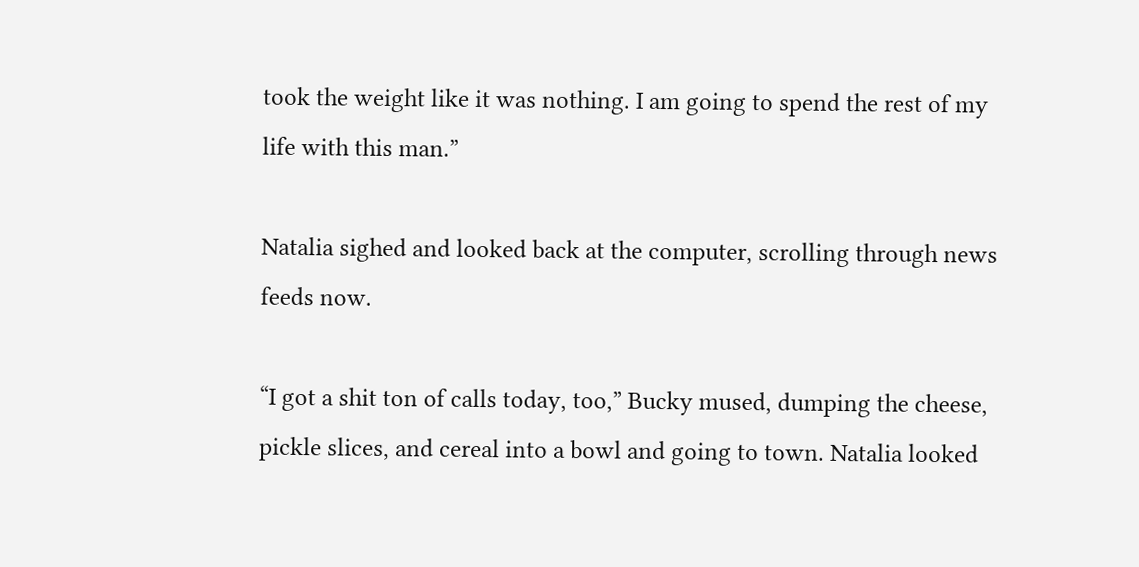took the weight like it was nothing. I am going to spend the rest of my life with this man.”

Natalia sighed and looked back at the computer, scrolling through news feeds now.

“I got a shit ton of calls today, too,” Bucky mused, dumping the cheese, pickle slices, and cereal into a bowl and going to town. Natalia looked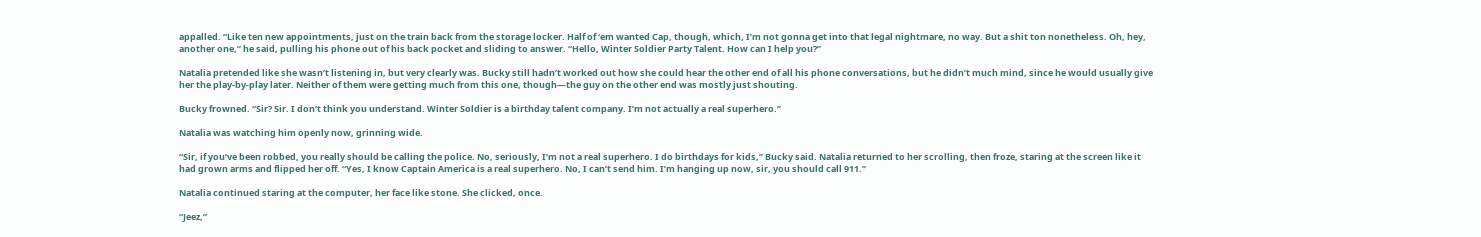appalled. “Like ten new appointments, just on the train back from the storage locker. Half of ‘em wanted Cap, though, which, I’m not gonna get into that legal nightmare, no way. But a shit ton nonetheless. Oh, hey, another one,” he said, pulling his phone out of his back pocket and sliding to answer. “Hello, Winter Soldier Party Talent. How can I help you?”

Natalia pretended like she wasn’t listening in, but very clearly was. Bucky still hadn’t worked out how she could hear the other end of all his phone conversations, but he didn’t much mind, since he would usually give her the play-by-play later. Neither of them were getting much from this one, though—the guy on the other end was mostly just shouting.

Bucky frowned. “Sir? Sir. I don’t think you understand. Winter Soldier is a birthday talent company. I’m not actually a real superhero.”

Natalia was watching him openly now, grinning wide.

“Sir, if you’ve been robbed, you really should be calling the police. No, seriously, I’m not a real superhero. I do birthdays for kids,” Bucky said. Natalia returned to her scrolling, then froze, staring at the screen like it had grown arms and flipped her off. “Yes, I know Captain America is a real superhero. No, I can’t send him. I’m hanging up now, sir, you should call 911.”

Natalia continued staring at the computer, her face like stone. She clicked, once.

“Jeez,”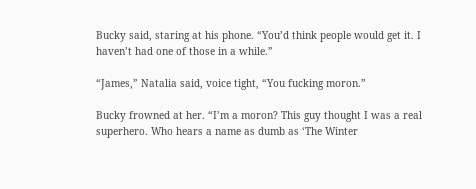Bucky said, staring at his phone. “You’d think people would get it. I haven’t had one of those in a while.”

“James,” Natalia said, voice tight, “You fucking moron.”

Bucky frowned at her. “I’m a moron? This guy thought I was a real superhero. Who hears a name as dumb as ‘The Winter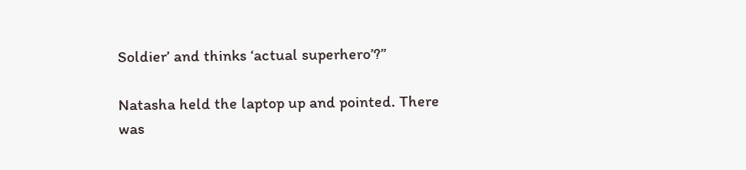Soldier’ and thinks ‘actual superhero’?”

Natasha held the laptop up and pointed. There was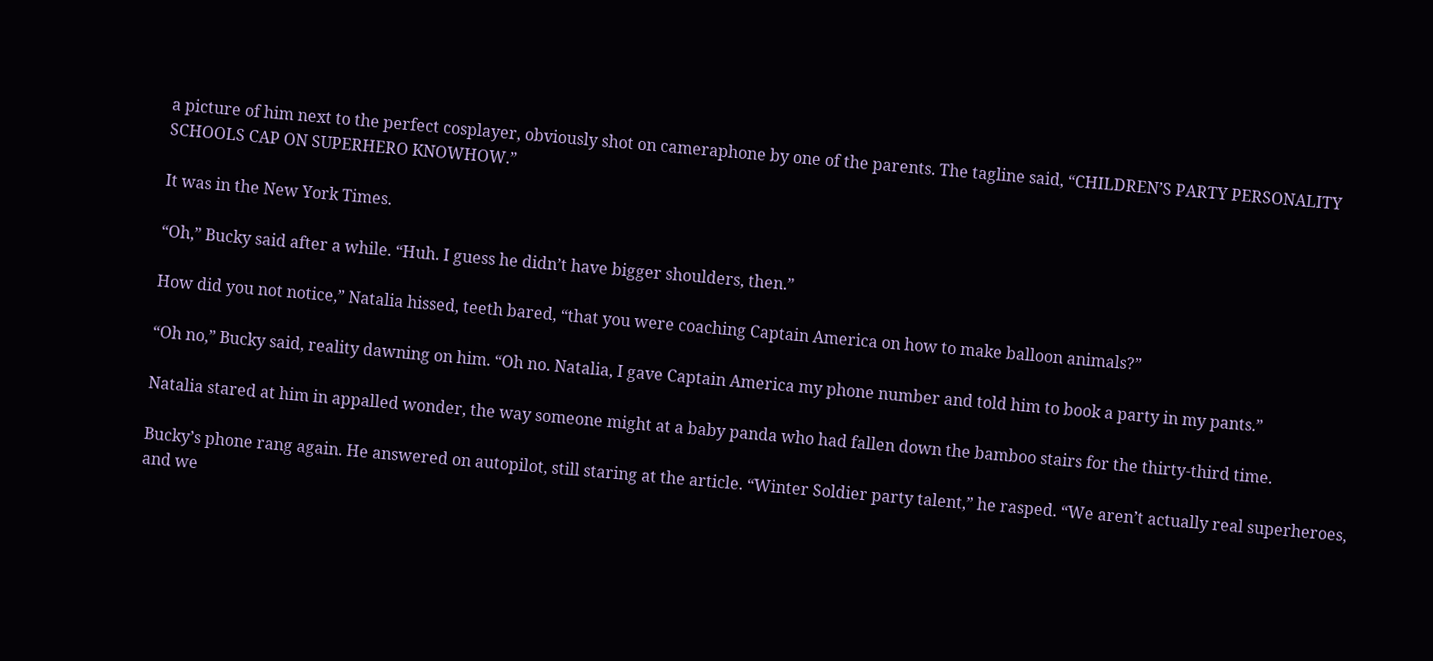a picture of him next to the perfect cosplayer, obviously shot on cameraphone by one of the parents. The tagline said, “CHILDREN’S PARTY PERSONALITY SCHOOLS CAP ON SUPERHERO KNOWHOW.”

It was in the New York Times.

“Oh,” Bucky said after a while. “Huh. I guess he didn’t have bigger shoulders, then.”

How did you not notice,” Natalia hissed, teeth bared, “that you were coaching Captain America on how to make balloon animals?”

“Oh no,” Bucky said, reality dawning on him. “Oh no. Natalia, I gave Captain America my phone number and told him to book a party in my pants.”

Natalia stared at him in appalled wonder, the way someone might at a baby panda who had fallen down the bamboo stairs for the thirty-third time.

Bucky’s phone rang again. He answered on autopilot, still staring at the article. “Winter Soldier party talent,” he rasped. “We aren’t actually real superheroes, and we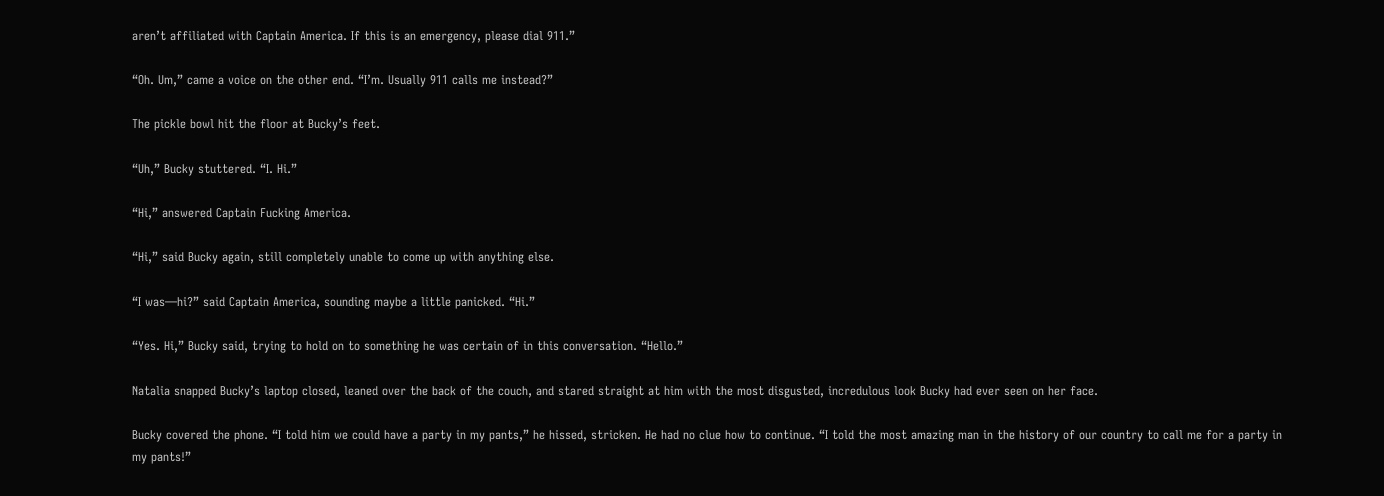aren’t affiliated with Captain America. If this is an emergency, please dial 911.”

“Oh. Um,” came a voice on the other end. “I’m. Usually 911 calls me instead?”

The pickle bowl hit the floor at Bucky’s feet.

“Uh,” Bucky stuttered. “I. Hi.”

“Hi,” answered Captain Fucking America.

“Hi,” said Bucky again, still completely unable to come up with anything else.

“I was—hi?” said Captain America, sounding maybe a little panicked. “Hi.”

“Yes. Hi,” Bucky said, trying to hold on to something he was certain of in this conversation. “Hello.”

Natalia snapped Bucky’s laptop closed, leaned over the back of the couch, and stared straight at him with the most disgusted, incredulous look Bucky had ever seen on her face.

Bucky covered the phone. “I told him we could have a party in my pants,” he hissed, stricken. He had no clue how to continue. “I told the most amazing man in the history of our country to call me for a party in my pants!”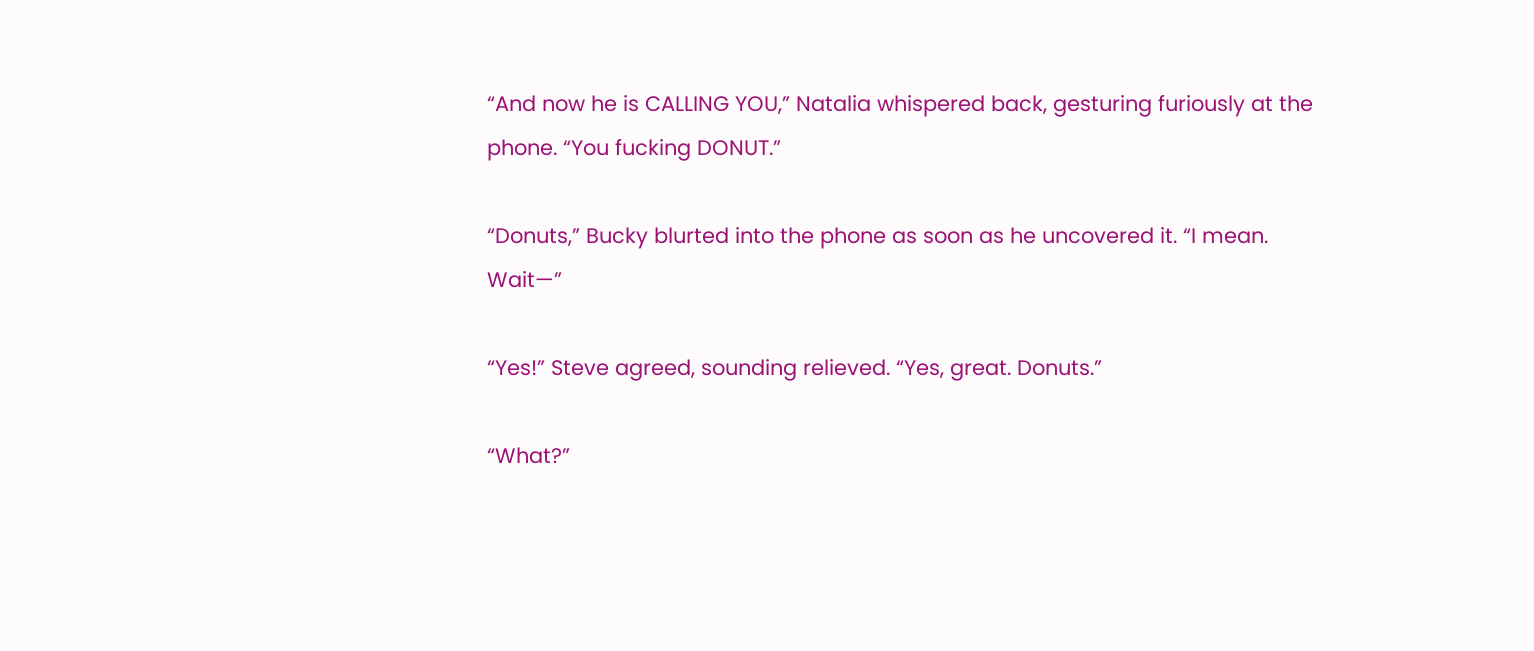“And now he is CALLING YOU,” Natalia whispered back, gesturing furiously at the phone. “You fucking DONUT.”

“Donuts,” Bucky blurted into the phone as soon as he uncovered it. “I mean. Wait—”

“Yes!” Steve agreed, sounding relieved. “Yes, great. Donuts.”

“What?”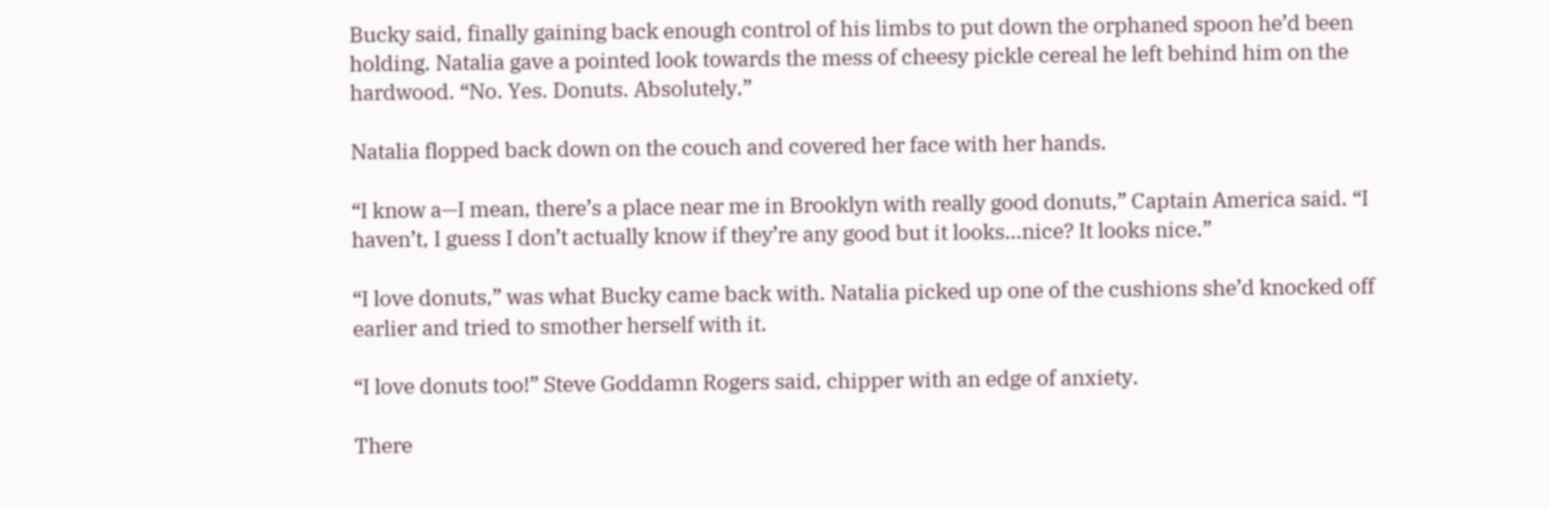Bucky said, finally gaining back enough control of his limbs to put down the orphaned spoon he’d been holding. Natalia gave a pointed look towards the mess of cheesy pickle cereal he left behind him on the hardwood. “No. Yes. Donuts. Absolutely.”

Natalia flopped back down on the couch and covered her face with her hands.

“I know a—I mean, there’s a place near me in Brooklyn with really good donuts,” Captain America said. “I haven’t, I guess I don’t actually know if they’re any good but it looks…nice? It looks nice.”

“I love donuts,” was what Bucky came back with. Natalia picked up one of the cushions she’d knocked off earlier and tried to smother herself with it.

“I love donuts too!” Steve Goddamn Rogers said, chipper with an edge of anxiety.

There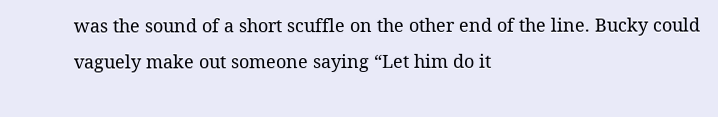was the sound of a short scuffle on the other end of the line. Bucky could vaguely make out someone saying “Let him do it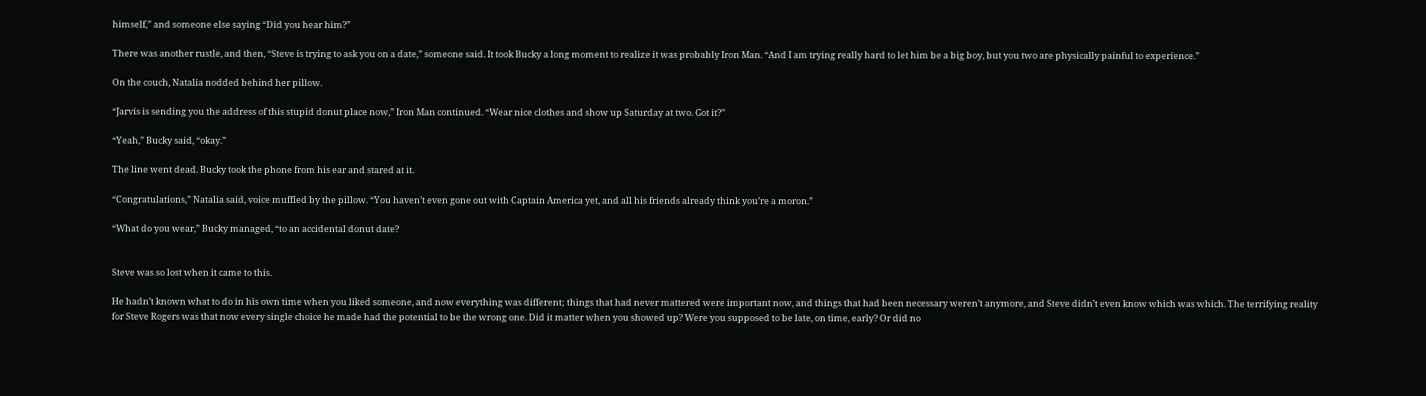himself,” and someone else saying “Did you hear him?”

There was another rustle, and then, “Steve is trying to ask you on a date,” someone said. It took Bucky a long moment to realize it was probably Iron Man. “And I am trying really hard to let him be a big boy, but you two are physically painful to experience.”

On the couch, Natalia nodded behind her pillow.

“Jarvis is sending you the address of this stupid donut place now,” Iron Man continued. “Wear nice clothes and show up Saturday at two. Got it?”

“Yeah,” Bucky said, “okay.”

The line went dead. Bucky took the phone from his ear and stared at it.

“Congratulations,” Natalia said, voice muffled by the pillow. “You haven’t even gone out with Captain America yet, and all his friends already think you’re a moron.”

“What do you wear,” Bucky managed, “to an accidental donut date?


Steve was so lost when it came to this.

He hadn’t known what to do in his own time when you liked someone, and now everything was different; things that had never mattered were important now, and things that had been necessary weren’t anymore, and Steve didn’t even know which was which. The terrifying reality for Steve Rogers was that now every single choice he made had the potential to be the wrong one. Did it matter when you showed up? Were you supposed to be late, on time, early? Or did no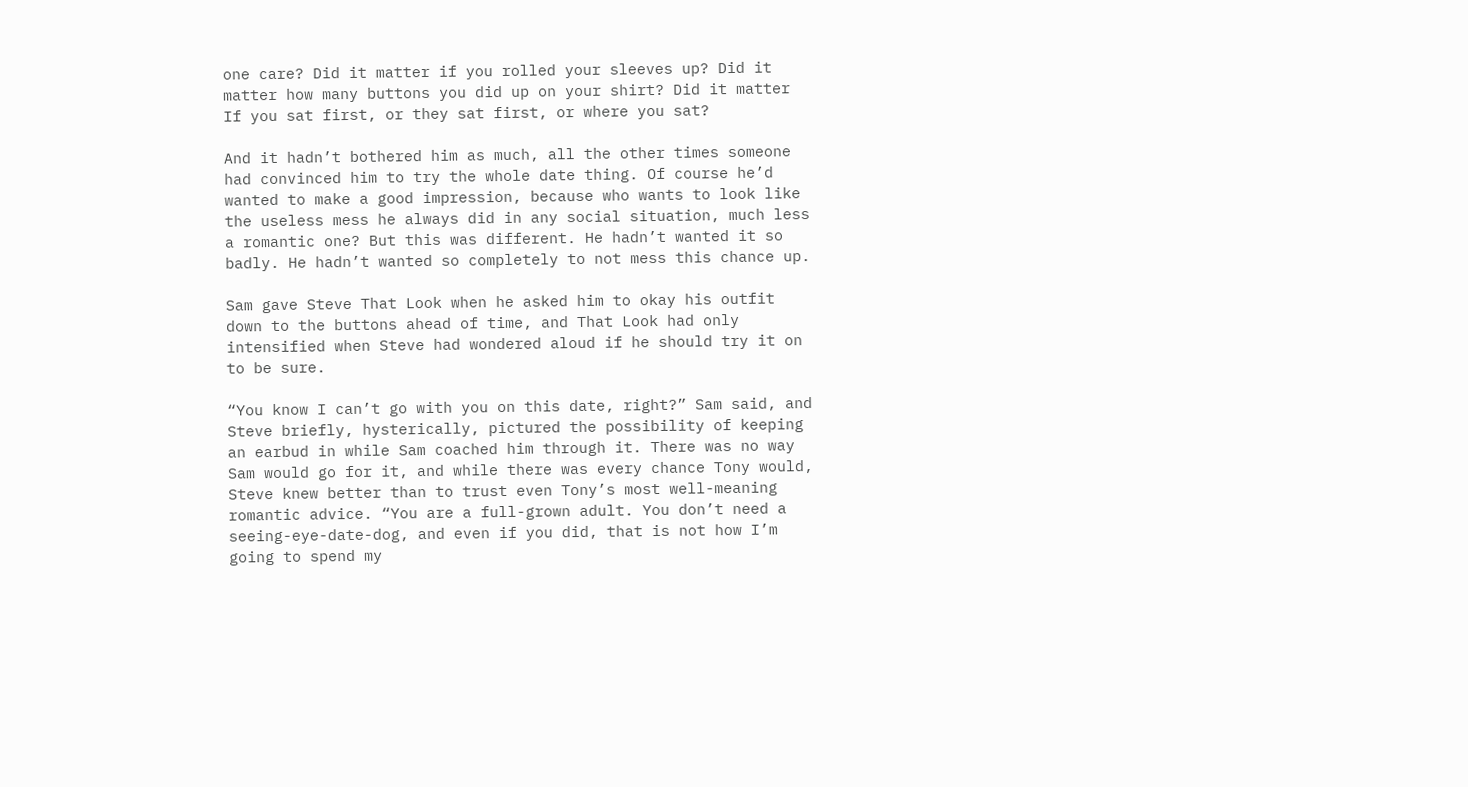one care? Did it matter if you rolled your sleeves up? Did it matter how many buttons you did up on your shirt? Did it matter If you sat first, or they sat first, or where you sat?

And it hadn’t bothered him as much, all the other times someone had convinced him to try the whole date thing. Of course he’d wanted to make a good impression, because who wants to look like the useless mess he always did in any social situation, much less a romantic one? But this was different. He hadn’t wanted it so badly. He hadn’t wanted so completely to not mess this chance up.

Sam gave Steve That Look when he asked him to okay his outfit down to the buttons ahead of time, and That Look had only intensified when Steve had wondered aloud if he should try it on to be sure.

“You know I can’t go with you on this date, right?” Sam said, and Steve briefly, hysterically, pictured the possibility of keeping an earbud in while Sam coached him through it. There was no way Sam would go for it, and while there was every chance Tony would, Steve knew better than to trust even Tony’s most well-meaning romantic advice. “You are a full-grown adult. You don’t need a seeing-eye-date-dog, and even if you did, that is not how I’m going to spend my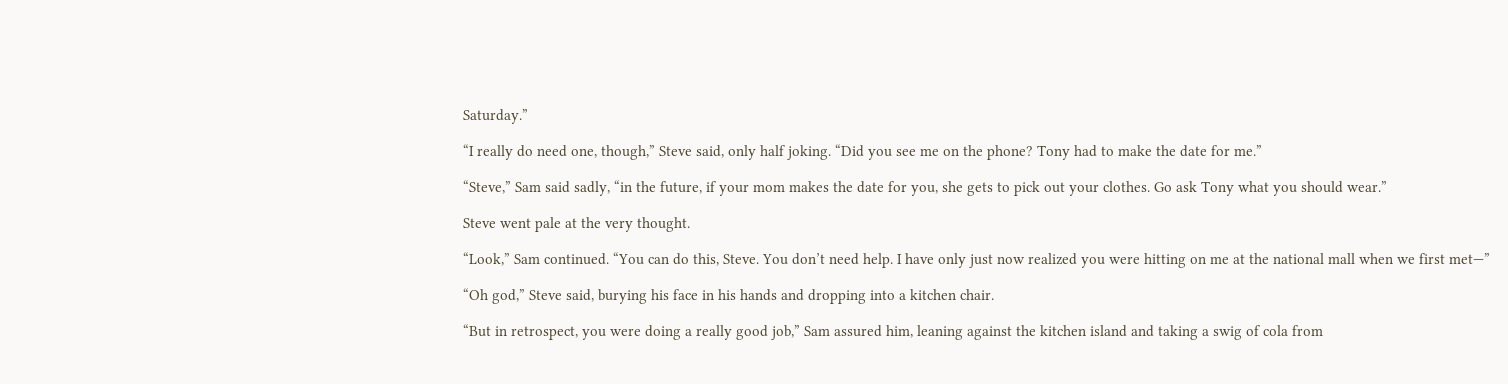Saturday.”

“I really do need one, though,” Steve said, only half joking. “Did you see me on the phone? Tony had to make the date for me.”

“Steve,” Sam said sadly, “in the future, if your mom makes the date for you, she gets to pick out your clothes. Go ask Tony what you should wear.”

Steve went pale at the very thought.

“Look,” Sam continued. “You can do this, Steve. You don’t need help. I have only just now realized you were hitting on me at the national mall when we first met—”

“Oh god,” Steve said, burying his face in his hands and dropping into a kitchen chair.

“But in retrospect, you were doing a really good job,” Sam assured him, leaning against the kitchen island and taking a swig of cola from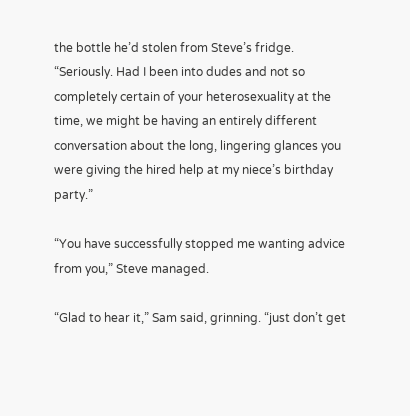the bottle he’d stolen from Steve’s fridge. “Seriously. Had I been into dudes and not so completely certain of your heterosexuality at the time, we might be having an entirely different conversation about the long, lingering glances you were giving the hired help at my niece’s birthday party.”

“You have successfully stopped me wanting advice from you,” Steve managed.

“Glad to hear it,” Sam said, grinning. “just don’t get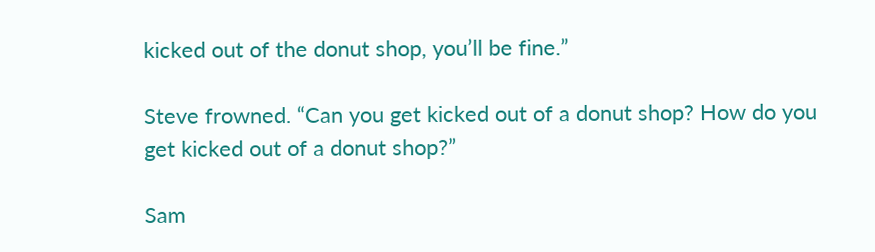kicked out of the donut shop, you’ll be fine.”

Steve frowned. “Can you get kicked out of a donut shop? How do you get kicked out of a donut shop?”

Sam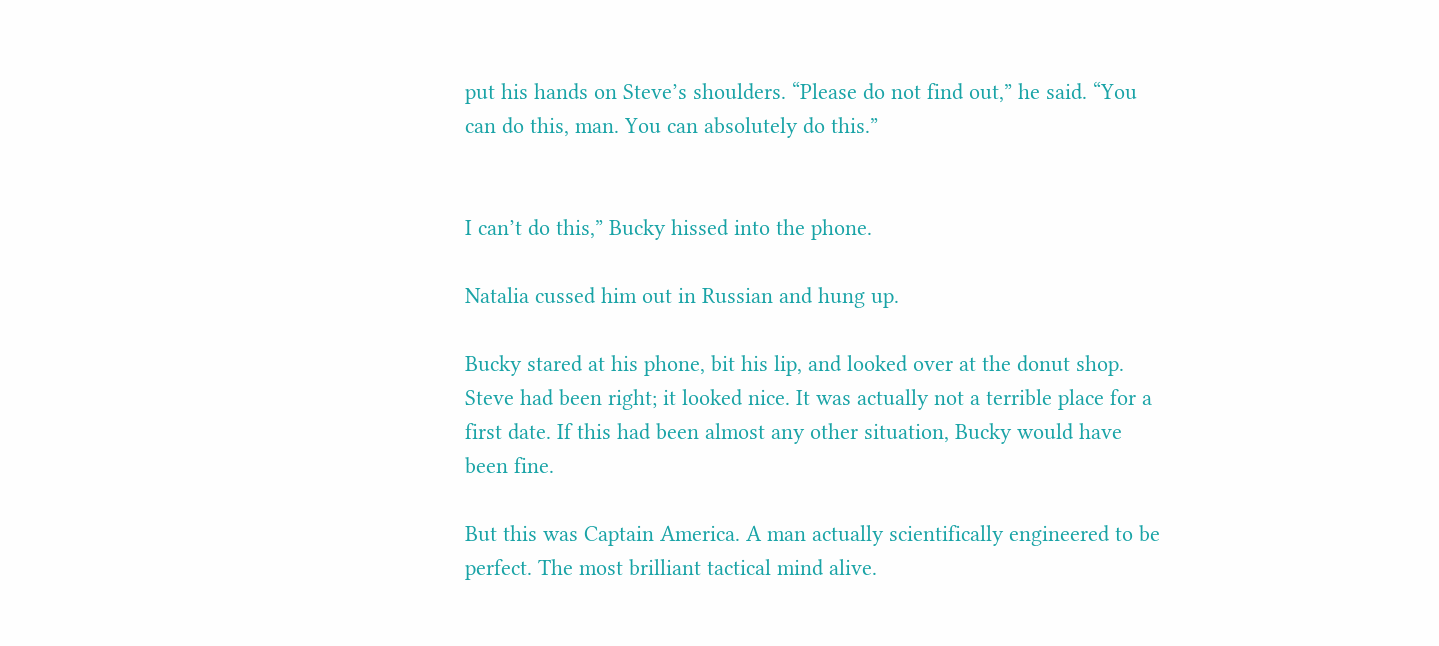put his hands on Steve’s shoulders. “Please do not find out,” he said. “You can do this, man. You can absolutely do this.”


I can’t do this,” Bucky hissed into the phone.

Natalia cussed him out in Russian and hung up.

Bucky stared at his phone, bit his lip, and looked over at the donut shop. Steve had been right; it looked nice. It was actually not a terrible place for a first date. If this had been almost any other situation, Bucky would have been fine.

But this was Captain America. A man actually scientifically engineered to be perfect. The most brilliant tactical mind alive.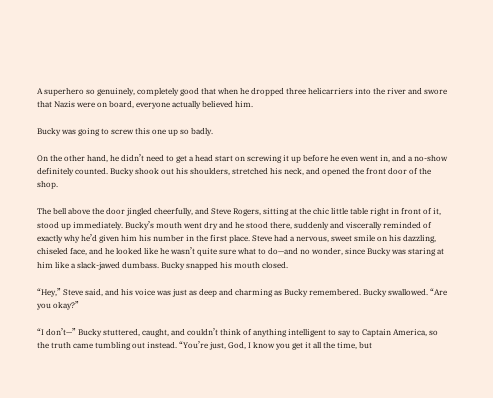A superhero so genuinely, completely good that when he dropped three helicarriers into the river and swore that Nazis were on board, everyone actually believed him.

Bucky was going to screw this one up so badly.

On the other hand, he didn’t need to get a head start on screwing it up before he even went in, and a no-show definitely counted. Bucky shook out his shoulders, stretched his neck, and opened the front door of the shop.

The bell above the door jingled cheerfully, and Steve Rogers, sitting at the chic little table right in front of it, stood up immediately. Bucky’s mouth went dry and he stood there, suddenly and viscerally reminded of exactly why he’d given him his number in the first place. Steve had a nervous, sweet smile on his dazzling, chiseled face, and he looked like he wasn’t quite sure what to do—and no wonder, since Bucky was staring at him like a slack-jawed dumbass. Bucky snapped his mouth closed.

“Hey,” Steve said, and his voice was just as deep and charming as Bucky remembered. Bucky swallowed. “Are you okay?”

“I don’t—” Bucky stuttered, caught, and couldn’t think of anything intelligent to say to Captain America, so the truth came tumbling out instead. “You’re just, God, I know you get it all the time, but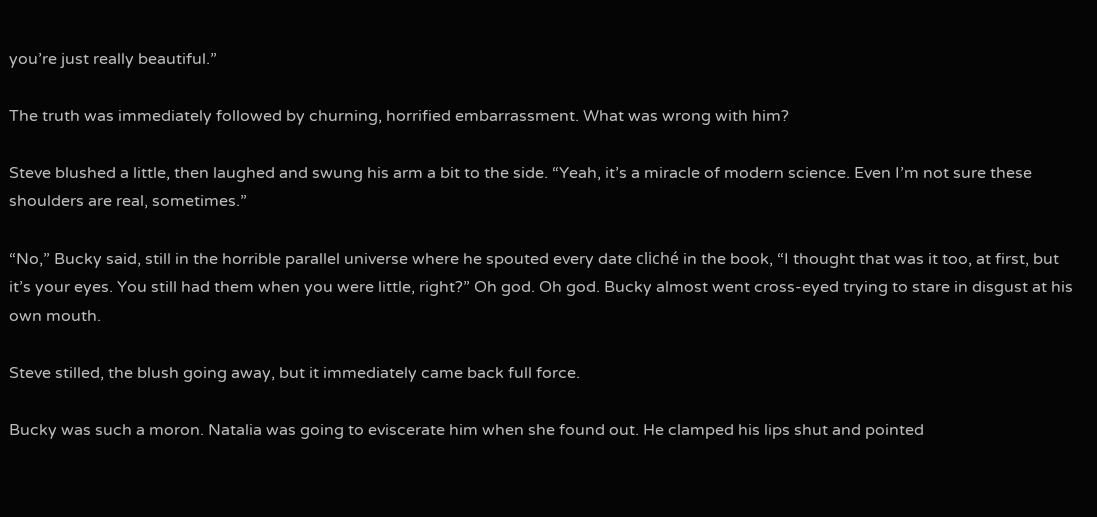you’re just really beautiful.”

The truth was immediately followed by churning, horrified embarrassment. What was wrong with him?

Steve blushed a little, then laughed and swung his arm a bit to the side. “Yeah, it’s a miracle of modern science. Even I’m not sure these shoulders are real, sometimes.”

“No,” Bucky said, still in the horrible parallel universe where he spouted every date cliché in the book, “I thought that was it too, at first, but it’s your eyes. You still had them when you were little, right?” Oh god. Oh god. Bucky almost went cross-eyed trying to stare in disgust at his own mouth.

Steve stilled, the blush going away, but it immediately came back full force.

Bucky was such a moron. Natalia was going to eviscerate him when she found out. He clamped his lips shut and pointed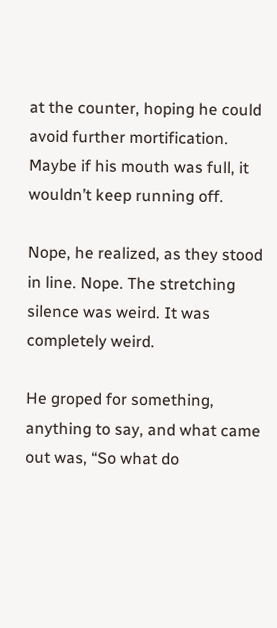at the counter, hoping he could avoid further mortification. Maybe if his mouth was full, it wouldn’t keep running off.

Nope, he realized, as they stood in line. Nope. The stretching silence was weird. It was completely weird.

He groped for something, anything to say, and what came out was, “So what do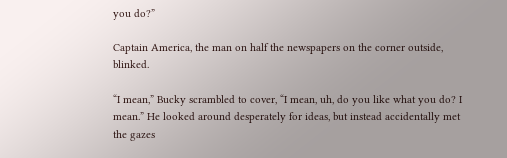you do?”

Captain America, the man on half the newspapers on the corner outside, blinked.

“I mean,” Bucky scrambled to cover, “I mean, uh, do you like what you do? I mean.” He looked around desperately for ideas, but instead accidentally met the gazes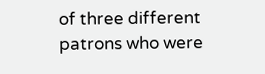of three different patrons who were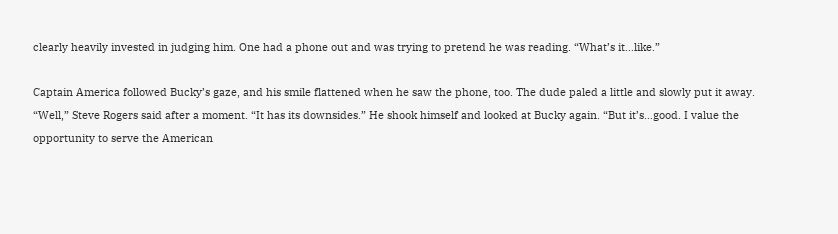clearly heavily invested in judging him. One had a phone out and was trying to pretend he was reading. “What’s it…like.”

Captain America followed Bucky’s gaze, and his smile flattened when he saw the phone, too. The dude paled a little and slowly put it away. “Well,” Steve Rogers said after a moment. “It has its downsides.” He shook himself and looked at Bucky again. “But it’s…good. I value the opportunity to serve the American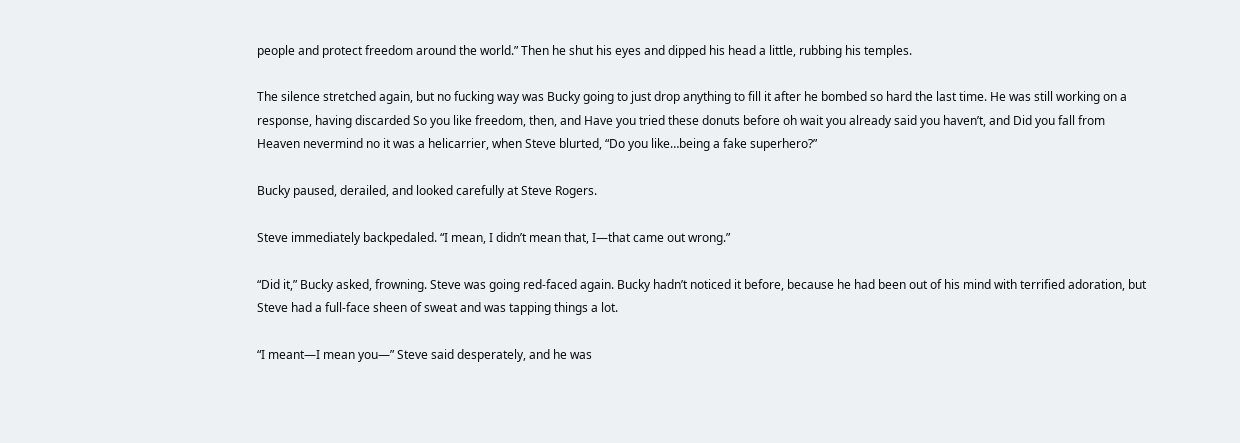people and protect freedom around the world.” Then he shut his eyes and dipped his head a little, rubbing his temples.

The silence stretched again, but no fucking way was Bucky going to just drop anything to fill it after he bombed so hard the last time. He was still working on a response, having discarded So you like freedom, then, and Have you tried these donuts before oh wait you already said you haven’t, and Did you fall from Heaven nevermind no it was a helicarrier, when Steve blurted, “Do you like…being a fake superhero?”

Bucky paused, derailed, and looked carefully at Steve Rogers.

Steve immediately backpedaled. “I mean, I didn’t mean that, I—that came out wrong.”

“Did it,” Bucky asked, frowning. Steve was going red-faced again. Bucky hadn’t noticed it before, because he had been out of his mind with terrified adoration, but Steve had a full-face sheen of sweat and was tapping things a lot.

“I meant—I mean you—” Steve said desperately, and he was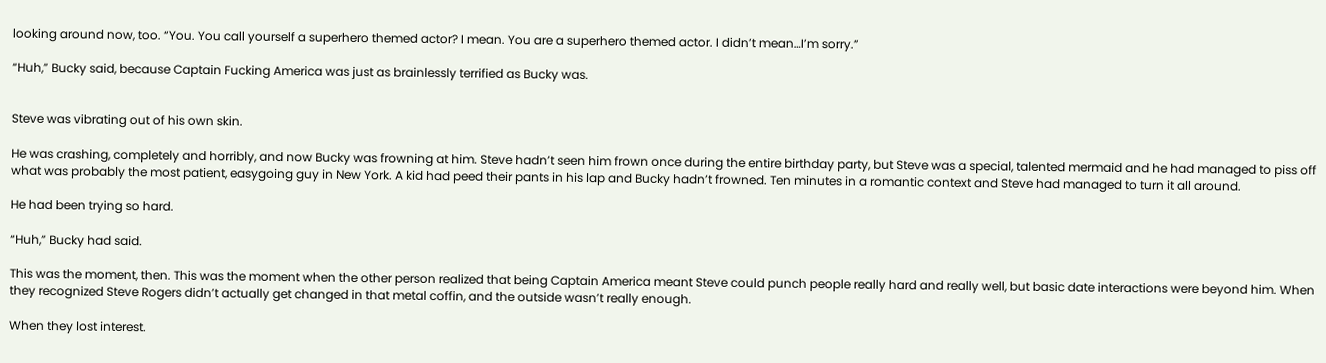looking around now, too. “You. You call yourself a superhero themed actor? I mean. You are a superhero themed actor. I didn’t mean…I’m sorry.”

“Huh,” Bucky said, because Captain Fucking America was just as brainlessly terrified as Bucky was.


Steve was vibrating out of his own skin.

He was crashing, completely and horribly, and now Bucky was frowning at him. Steve hadn’t seen him frown once during the entire birthday party, but Steve was a special, talented mermaid and he had managed to piss off what was probably the most patient, easygoing guy in New York. A kid had peed their pants in his lap and Bucky hadn’t frowned. Ten minutes in a romantic context and Steve had managed to turn it all around.

He had been trying so hard.

“Huh,” Bucky had said.

This was the moment, then. This was the moment when the other person realized that being Captain America meant Steve could punch people really hard and really well, but basic date interactions were beyond him. When they recognized Steve Rogers didn’t actually get changed in that metal coffin, and the outside wasn’t really enough.

When they lost interest.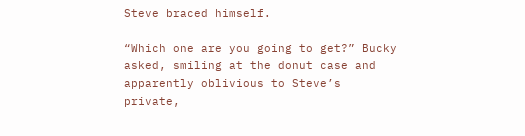Steve braced himself.

“Which one are you going to get?” Bucky asked, smiling at the donut case and apparently oblivious to Steve’s private,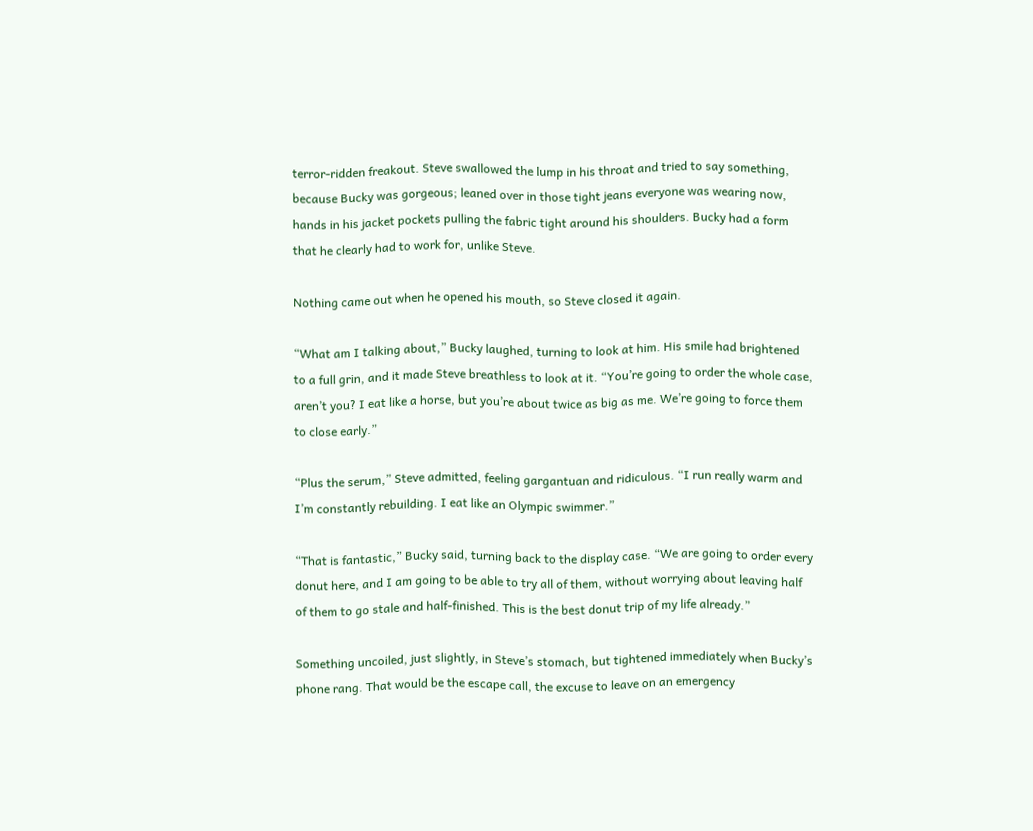terror-ridden freakout. Steve swallowed the lump in his throat and tried to say something, because Bucky was gorgeous; leaned over in those tight jeans everyone was wearing now, hands in his jacket pockets pulling the fabric tight around his shoulders. Bucky had a form that he clearly had to work for, unlike Steve.

Nothing came out when he opened his mouth, so Steve closed it again.

“What am I talking about,” Bucky laughed, turning to look at him. His smile had brightened to a full grin, and it made Steve breathless to look at it. “You’re going to order the whole case, aren’t you? I eat like a horse, but you’re about twice as big as me. We’re going to force them to close early.”

“Plus the serum,” Steve admitted, feeling gargantuan and ridiculous. “I run really warm and I’m constantly rebuilding. I eat like an Olympic swimmer.”

“That is fantastic,” Bucky said, turning back to the display case. “We are going to order every donut here, and I am going to be able to try all of them, without worrying about leaving half of them to go stale and half-finished. This is the best donut trip of my life already.”

Something uncoiled, just slightly, in Steve’s stomach, but tightened immediately when Bucky’s phone rang. That would be the escape call, the excuse to leave on an emergency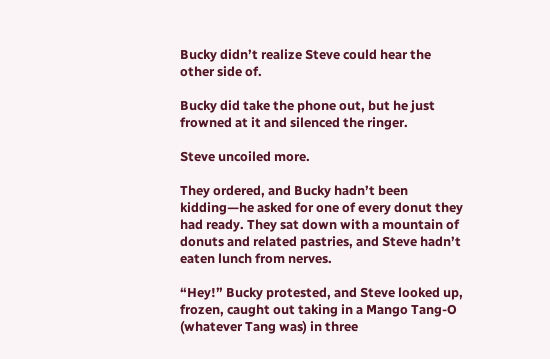Bucky didn’t realize Steve could hear the other side of.

Bucky did take the phone out, but he just frowned at it and silenced the ringer.

Steve uncoiled more.

They ordered, and Bucky hadn’t been kidding—he asked for one of every donut they had ready. They sat down with a mountain of donuts and related pastries, and Steve hadn’t eaten lunch from nerves.

“Hey!” Bucky protested, and Steve looked up, frozen, caught out taking in a Mango Tang-O (whatever Tang was) in three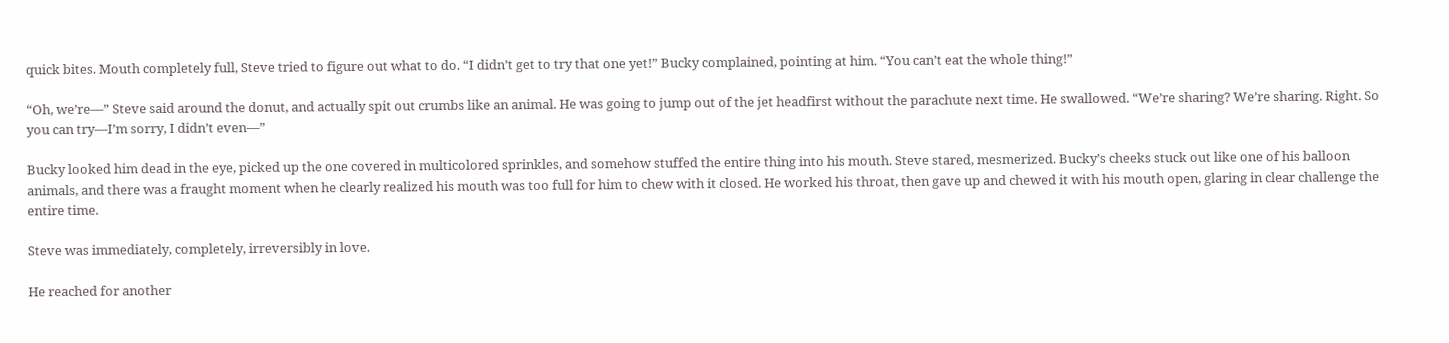quick bites. Mouth completely full, Steve tried to figure out what to do. “I didn’t get to try that one yet!” Bucky complained, pointing at him. “You can’t eat the whole thing!”

“Oh, we’re—” Steve said around the donut, and actually spit out crumbs like an animal. He was going to jump out of the jet headfirst without the parachute next time. He swallowed. “We’re sharing? We’re sharing. Right. So you can try—I’m sorry, I didn’t even—”

Bucky looked him dead in the eye, picked up the one covered in multicolored sprinkles, and somehow stuffed the entire thing into his mouth. Steve stared, mesmerized. Bucky’s cheeks stuck out like one of his balloon animals, and there was a fraught moment when he clearly realized his mouth was too full for him to chew with it closed. He worked his throat, then gave up and chewed it with his mouth open, glaring in clear challenge the entire time.

Steve was immediately, completely, irreversibly in love.

He reached for another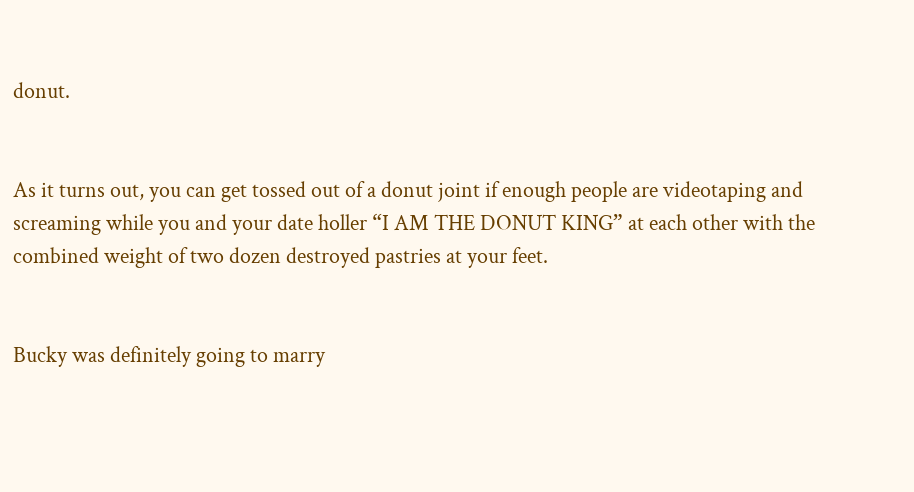donut.


As it turns out, you can get tossed out of a donut joint if enough people are videotaping and screaming while you and your date holler “I AM THE DONUT KING” at each other with the combined weight of two dozen destroyed pastries at your feet.


Bucky was definitely going to marry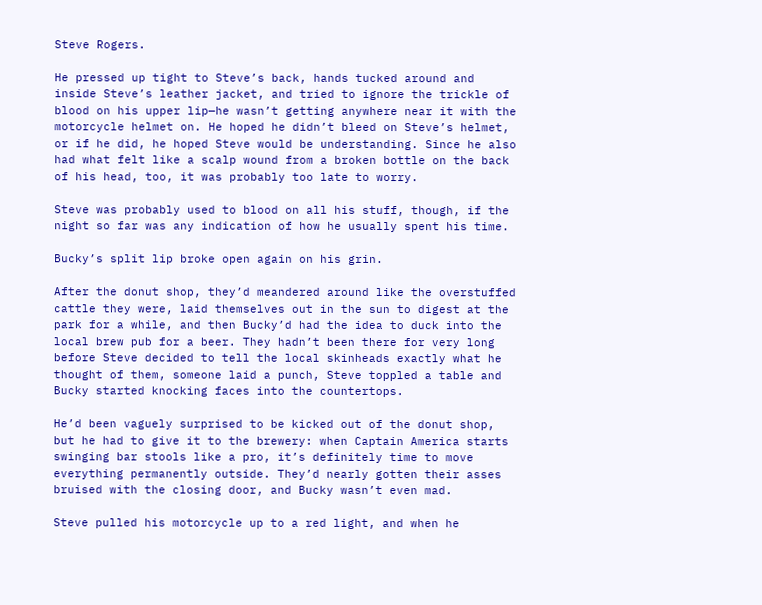Steve Rogers.

He pressed up tight to Steve’s back, hands tucked around and inside Steve’s leather jacket, and tried to ignore the trickle of blood on his upper lip—he wasn’t getting anywhere near it with the motorcycle helmet on. He hoped he didn’t bleed on Steve’s helmet, or if he did, he hoped Steve would be understanding. Since he also had what felt like a scalp wound from a broken bottle on the back of his head, too, it was probably too late to worry.

Steve was probably used to blood on all his stuff, though, if the night so far was any indication of how he usually spent his time.

Bucky’s split lip broke open again on his grin.

After the donut shop, they’d meandered around like the overstuffed cattle they were, laid themselves out in the sun to digest at the park for a while, and then Bucky’d had the idea to duck into the local brew pub for a beer. They hadn’t been there for very long before Steve decided to tell the local skinheads exactly what he thought of them, someone laid a punch, Steve toppled a table and Bucky started knocking faces into the countertops.

He’d been vaguely surprised to be kicked out of the donut shop, but he had to give it to the brewery: when Captain America starts swinging bar stools like a pro, it’s definitely time to move everything permanently outside. They’d nearly gotten their asses bruised with the closing door, and Bucky wasn’t even mad.

Steve pulled his motorcycle up to a red light, and when he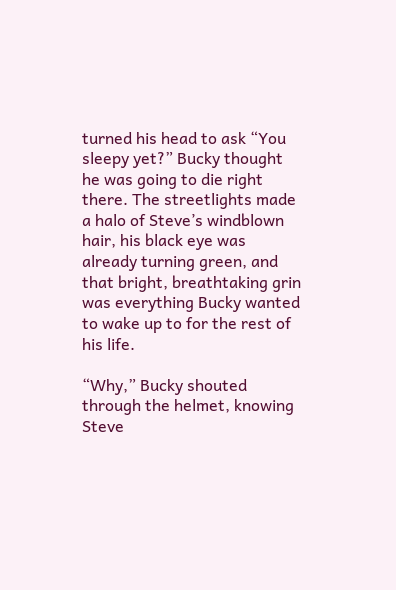turned his head to ask “You sleepy yet?” Bucky thought he was going to die right there. The streetlights made a halo of Steve’s windblown hair, his black eye was already turning green, and that bright, breathtaking grin was everything Bucky wanted to wake up to for the rest of his life.

“Why,” Bucky shouted through the helmet, knowing Steve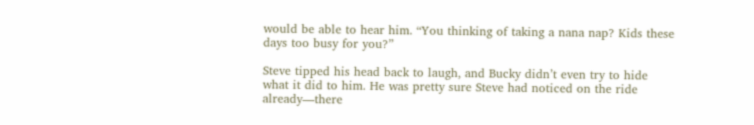would be able to hear him. “You thinking of taking a nana nap? Kids these days too busy for you?”

Steve tipped his head back to laugh, and Bucky didn’t even try to hide what it did to him. He was pretty sure Steve had noticed on the ride already—there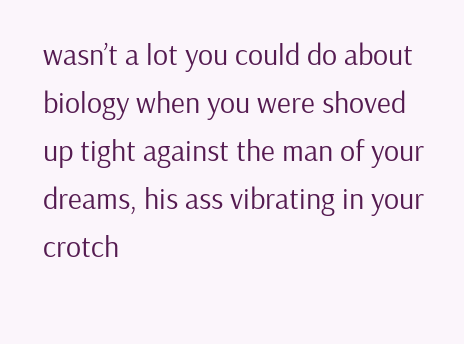wasn’t a lot you could do about biology when you were shoved up tight against the man of your dreams, his ass vibrating in your crotch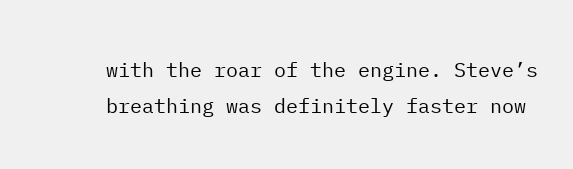with the roar of the engine. Steve’s breathing was definitely faster now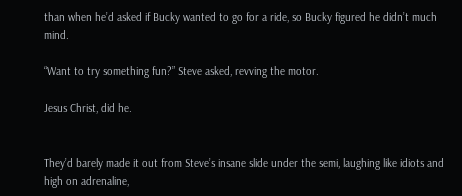than when he’d asked if Bucky wanted to go for a ride, so Bucky figured he didn’t much mind.

“Want to try something fun?” Steve asked, revving the motor.

Jesus Christ, did he.


They’d barely made it out from Steve’s insane slide under the semi, laughing like idiots and high on adrenaline,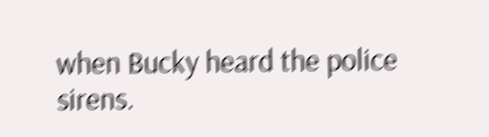when Bucky heard the police sirens.